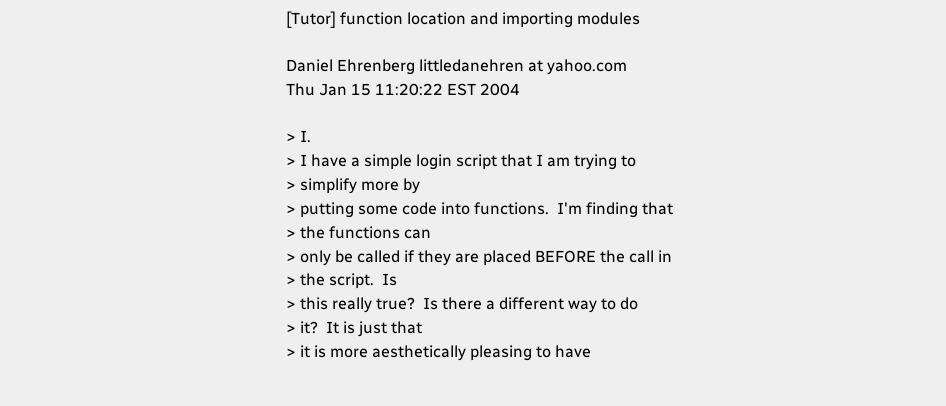[Tutor] function location and importing modules

Daniel Ehrenberg littledanehren at yahoo.com
Thu Jan 15 11:20:22 EST 2004

> I.
> I have a simple login script that I am trying to
> simplify more by
> putting some code into functions.  I'm finding that
> the functions can
> only be called if they are placed BEFORE the call in
> the script.  Is
> this really true?  Is there a different way to do
> it?  It is just that
> it is more aesthetically pleasing to have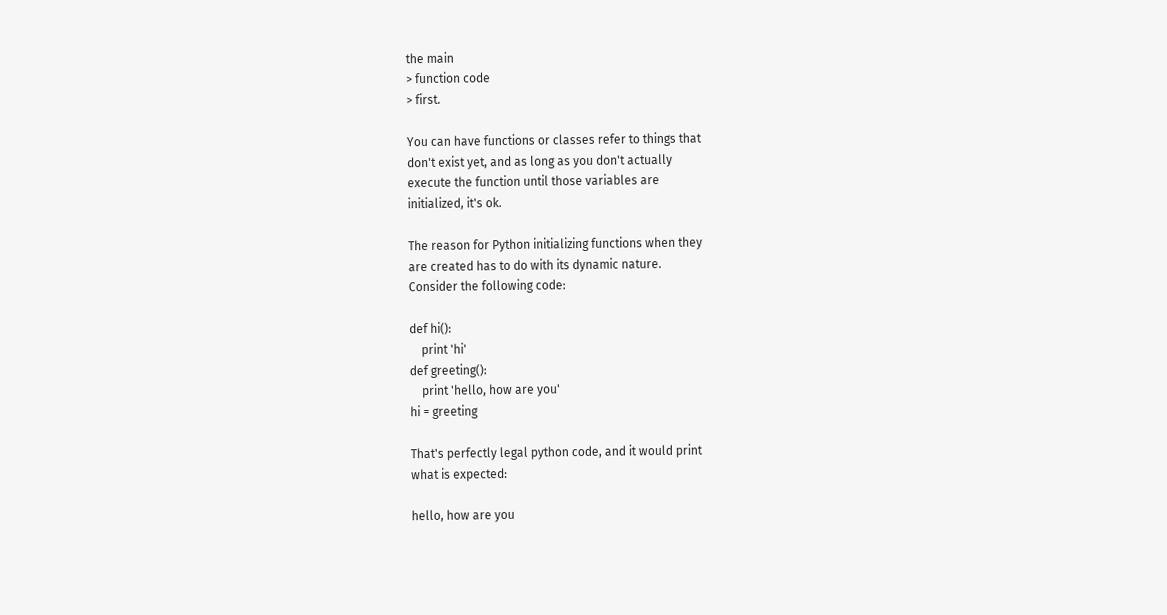the main
> function code
> first.

You can have functions or classes refer to things that
don't exist yet, and as long as you don't actually
execute the function until those variables are
initialized, it's ok.

The reason for Python initializing functions when they
are created has to do with its dynamic nature.
Consider the following code:

def hi():
    print 'hi'
def greeting():
    print 'hello, how are you'
hi = greeting

That's perfectly legal python code, and it would print
what is expected:

hello, how are you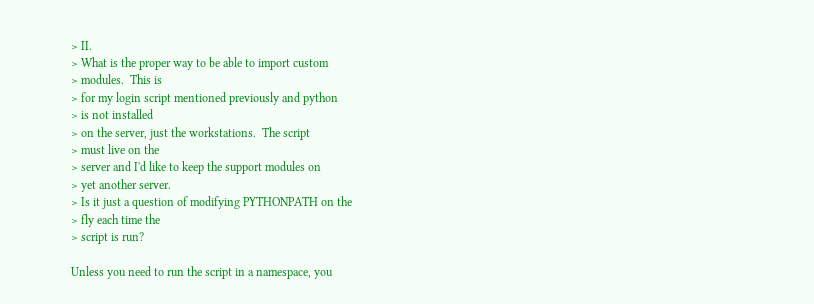> II.
> What is the proper way to be able to import custom
> modules.  This is
> for my login script mentioned previously and python
> is not installed
> on the server, just the workstations.  The script
> must live on the
> server and I'd like to keep the support modules on
> yet another server.
> Is it just a question of modifying PYTHONPATH on the
> fly each time the
> script is run?

Unless you need to run the script in a namespace, you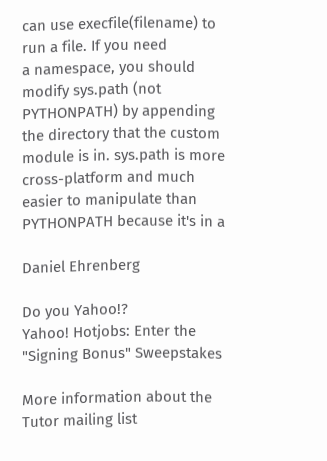can use execfile(filename) to run a file. If you need
a namespace, you should modify sys.path (not
PYTHONPATH) by appending the directory that the custom
module is in. sys.path is more cross-platform and much
easier to manipulate than PYTHONPATH because it's in a

Daniel Ehrenberg

Do you Yahoo!?
Yahoo! Hotjobs: Enter the "Signing Bonus" Sweepstakes

More information about the Tutor mailing list